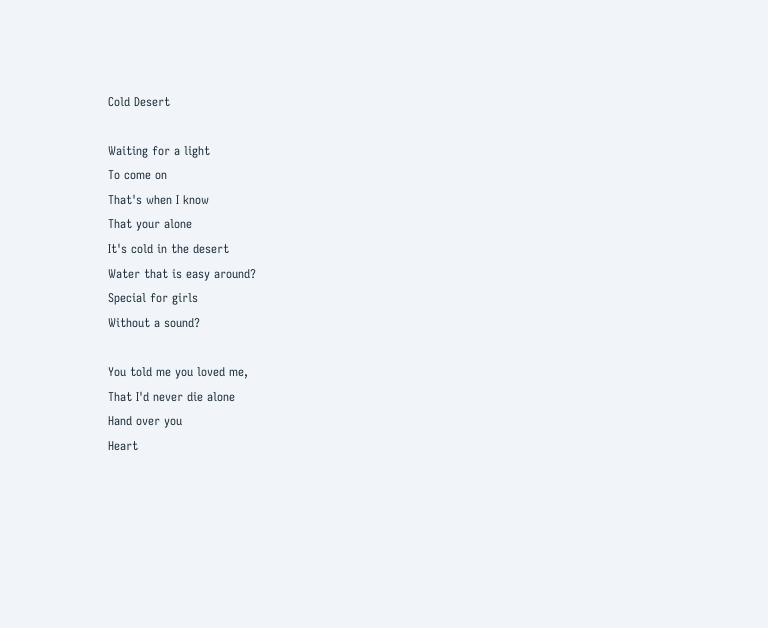Cold Desert

Waiting for a light
To come on
That's when I know
That your alone
It's cold in the desert
Water that is easy around?
Special for girls
Without a sound?

You told me you loved me,
That I'd never die alone
Hand over you
Heart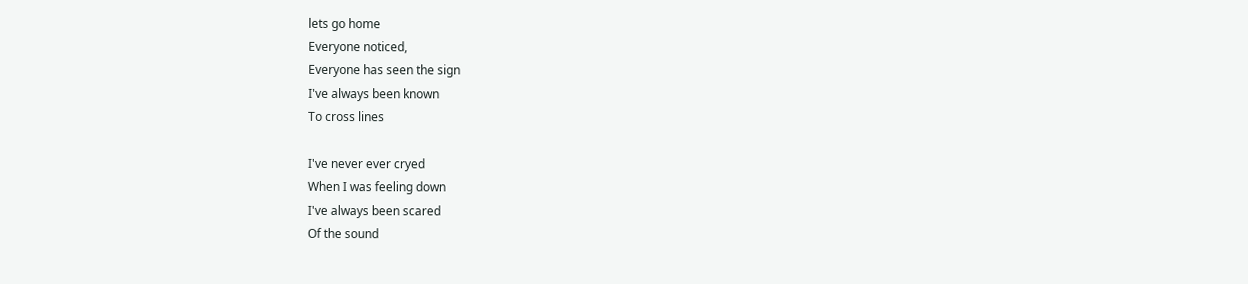lets go home
Everyone noticed,
Everyone has seen the sign
I've always been known
To cross lines

I've never ever cryed
When I was feeling down
I've always been scared
Of the sound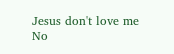Jesus don't love me
No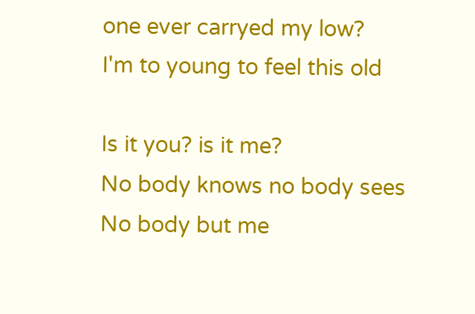one ever carryed my low?
I'm to young to feel this old

Is it you? is it me?
No body knows no body sees
No body but me